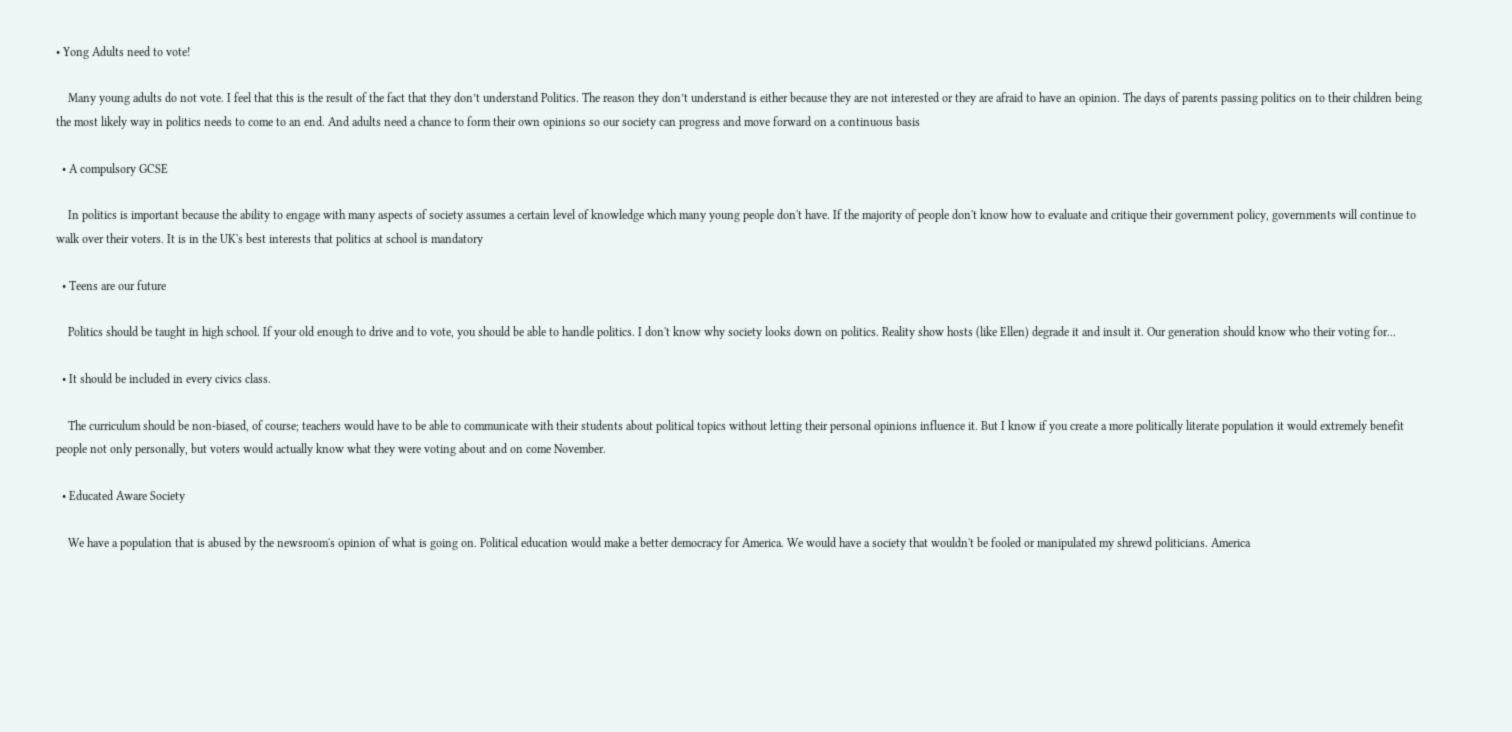• Yong Adults need to vote!

    Many young adults do not vote. I feel that this is the result of the fact that they don’t understand Politics. The reason they don’t understand is either because they are not interested or they are afraid to have an opinion. The days of parents passing politics on to their children being the most likely way in politics needs to come to an end. And adults need a chance to form their own opinions so our society can progress and move forward on a continuous basis

  • A compulsory GCSE

    In politics is important because the ability to engage with many aspects of society assumes a certain level of knowledge which many young people don't have. If the majority of people don't know how to evaluate and critique their government policy, governments will continue to walk over their voters. It is in the UK's best interests that politics at school is mandatory

  • Teens are our future

    Politics should be taught in high school. If your old enough to drive and to vote, you should be able to handle politics. I don't know why society looks down on politics. Reality show hosts (like Ellen) degrade it and insult it. Our generation should know who their voting for...

  • It should be included in every civics class.

    The curriculum should be non-biased, of course; teachers would have to be able to communicate with their students about political topics without letting their personal opinions influence it. But I know if you create a more politically literate population it would extremely benefit people not only personally, but voters would actually know what they were voting about and on come November.

  • Educated Aware Society

    We have a population that is abused by the newsroom's opinion of what is going on. Political education would make a better democracy for America. We would have a society that wouldn't be fooled or manipulated my shrewd politicians. America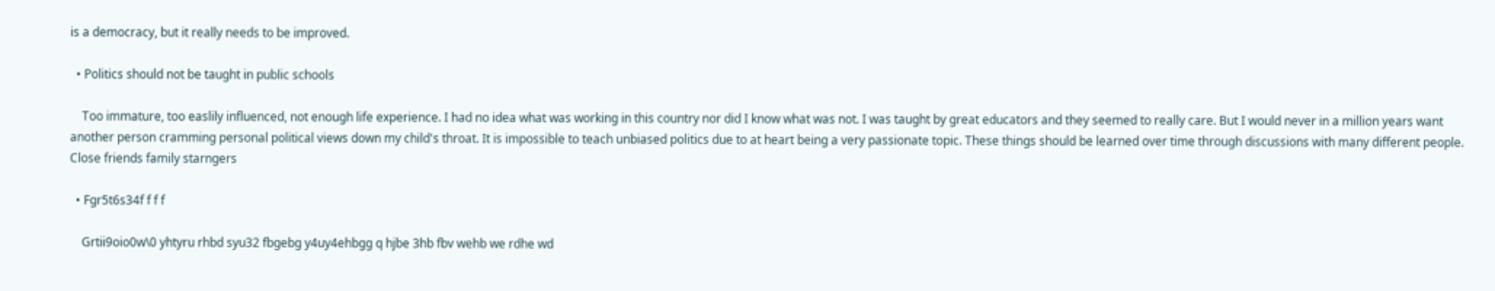is a democracy, but it really needs to be improved.

  • Politics should not be taught in public schools

    Too immature, too easlily influenced, not enough life experience. I had no idea what was working in this country nor did I know what was not. I was taught by great educators and they seemed to really care. But I would never in a million years want another person cramming personal political views down my child's throat. It is impossible to teach unbiased politics due to at heart being a very passionate topic. These things should be learned over time through discussions with many different people. Close friends family starngers

  • Fgr5t6s34f f f f

    Grtii9oio0w\0 yhtyru rhbd syu32 fbgebg y4uy4ehbgg q hjbe 3hb fbv wehb we rdhe wd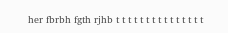her fbrbh fgth rjhb t t t t t t t t t t t t t t t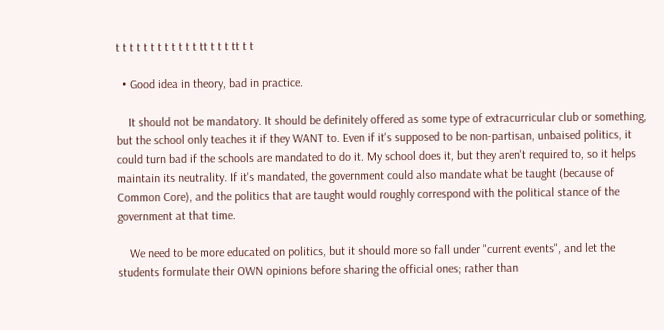t t t t t t t t t t t t tt t t t tt t t

  • Good idea in theory, bad in practice.

    It should not be mandatory. It should be definitely offered as some type of extracurricular club or something, but the school only teaches it if they WANT to. Even if it's supposed to be non-partisan, unbaised politics, it could turn bad if the schools are mandated to do it. My school does it, but they aren't required to, so it helps maintain its neutrality. If it's mandated, the government could also mandate what be taught (because of Common Core), and the politics that are taught would roughly correspond with the political stance of the government at that time.

    We need to be more educated on politics, but it should more so fall under "current events", and let the students formulate their OWN opinions before sharing the official ones; rather than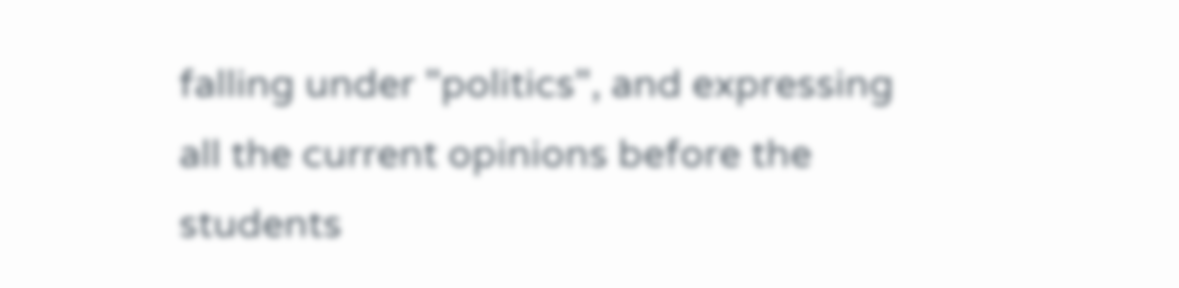falling under "politics", and expressing all the current opinions before the students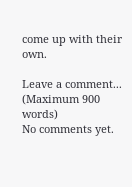come up with their own.

Leave a comment...
(Maximum 900 words)
No comments yet.